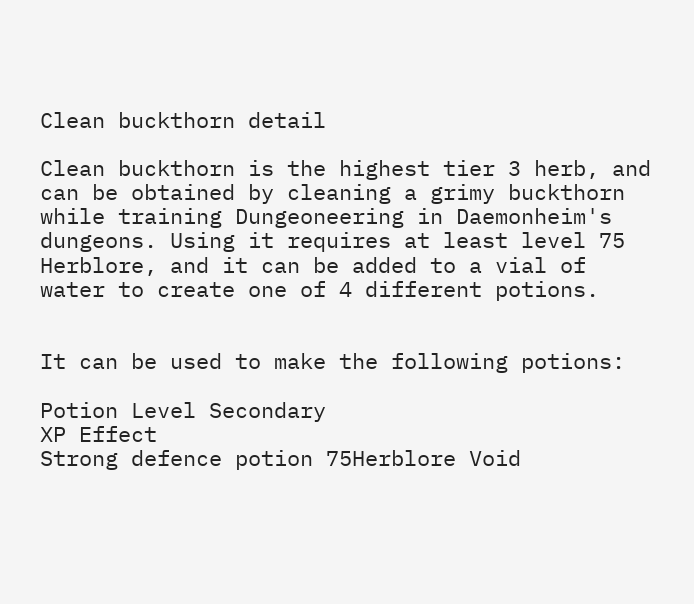Clean buckthorn detail

Clean buckthorn is the highest tier 3 herb, and can be obtained by cleaning a grimy buckthorn while training Dungeoneering in Daemonheim's dungeons. Using it requires at least level 75 Herblore, and it can be added to a vial of water to create one of 4 different potions.


It can be used to make the following potions:

Potion Level Secondary
XP Effect
Strong defence potion 75Herblore Void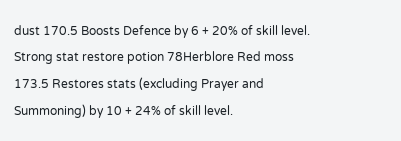dust 170.5 Boosts Defence by 6 + 20% of skill level.
Strong stat restore potion 78Herblore Red moss 173.5 Restores stats (excluding Prayer and Summoning) by 10 + 24% of skill level.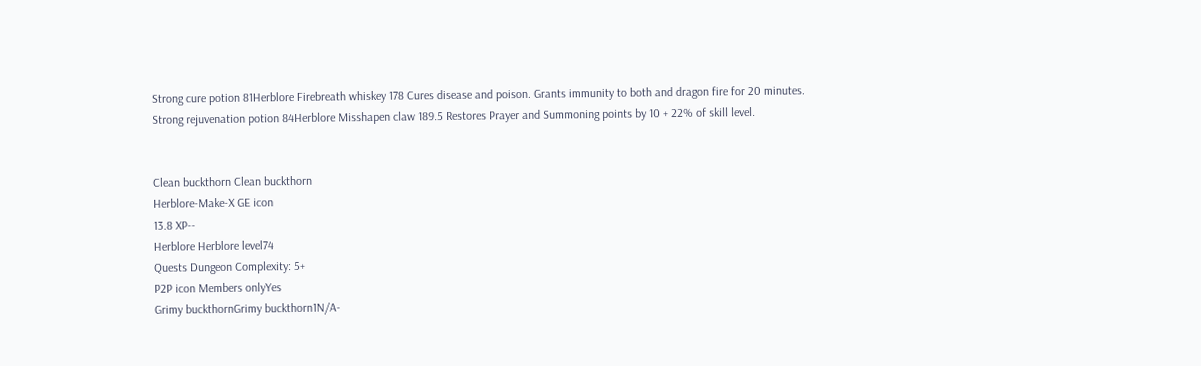Strong cure potion 81Herblore Firebreath whiskey 178 Cures disease and poison. Grants immunity to both and dragon fire for 20 minutes.
Strong rejuvenation potion 84Herblore Misshapen claw 189.5 Restores Prayer and Summoning points by 10 + 22% of skill level.


Clean buckthorn Clean buckthorn
Herblore-Make-X GE icon
13.8 XP--
Herblore Herblore level74
Quests Dungeon Complexity: 5+
P2P icon Members onlyYes
Grimy buckthornGrimy buckthorn1N/A-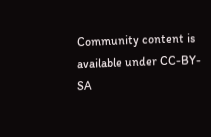Community content is available under CC-BY-SA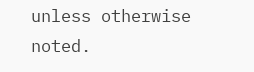unless otherwise noted.